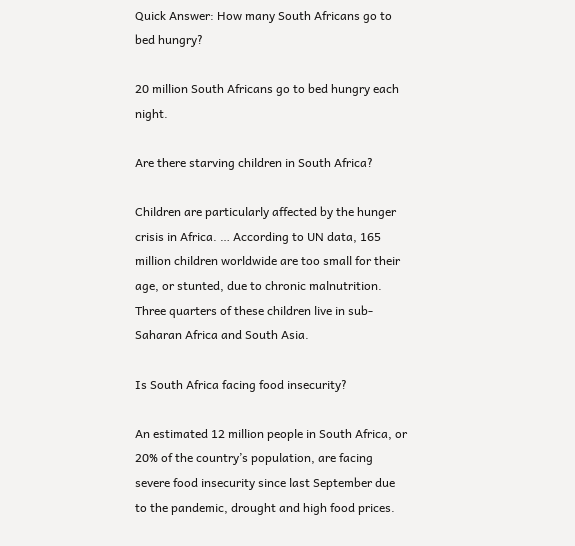Quick Answer: How many South Africans go to bed hungry?

20 million South Africans go to bed hungry each night.

Are there starving children in South Africa?

Children are particularly affected by the hunger crisis in Africa. … According to UN data, 165 million children worldwide are too small for their age, or stunted, due to chronic malnutrition. Three quarters of these children live in sub-Saharan Africa and South Asia.

Is South Africa facing food insecurity?

An estimated 12 million people in South Africa, or 20% of the country’s population, are facing severe food insecurity since last September due to the pandemic, drought and high food prices.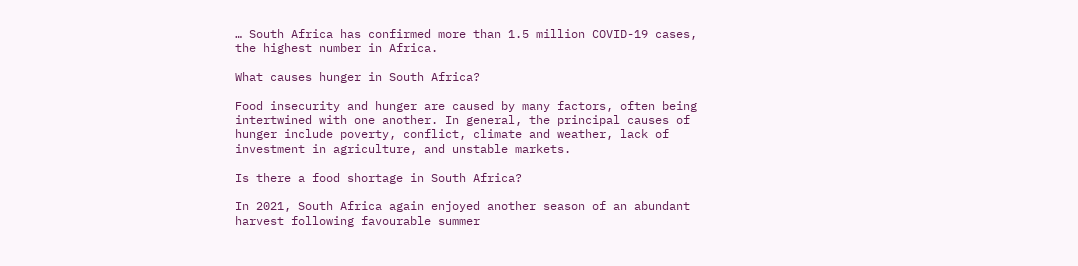… South Africa has confirmed more than 1.5 million COVID-19 cases, the highest number in Africa.

What causes hunger in South Africa?

Food insecurity and hunger are caused by many factors, often being intertwined with one another. In general, the principal causes of hunger include poverty, conflict, climate and weather, lack of investment in agriculture, and unstable markets.

Is there a food shortage in South Africa?

In 2021, South Africa again enjoyed another season of an abundant harvest following favourable summer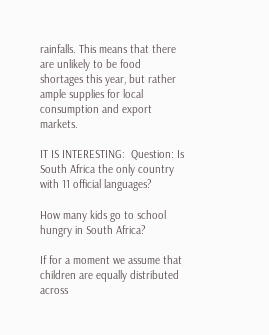rainfalls. This means that there are unlikely to be food shortages this year, but rather ample supplies for local consumption and export markets.

IT IS INTERESTING:  Question: Is South Africa the only country with 11 official languages?

How many kids go to school hungry in South Africa?

If for a moment we assume that children are equally distributed across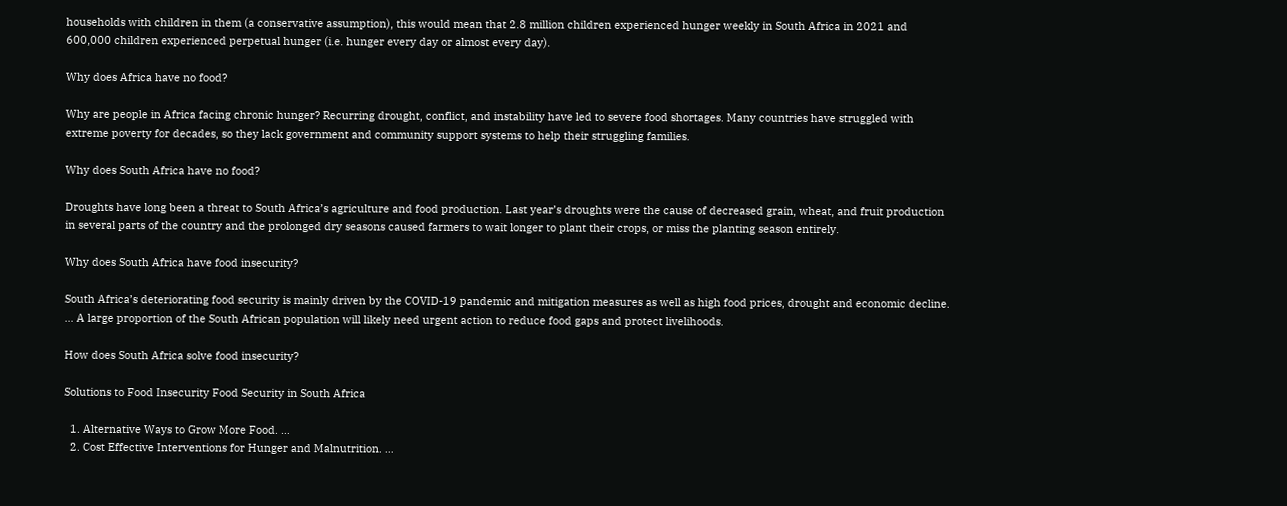households with children in them (a conservative assumption), this would mean that 2.8 million children experienced hunger weekly in South Africa in 2021 and 600,000 children experienced perpetual hunger (i.e. hunger every day or almost every day).

Why does Africa have no food?

Why are people in Africa facing chronic hunger? Recurring drought, conflict, and instability have led to severe food shortages. Many countries have struggled with extreme poverty for decades, so they lack government and community support systems to help their struggling families.

Why does South Africa have no food?

Droughts have long been a threat to South Africa’s agriculture and food production. Last year’s droughts were the cause of decreased grain, wheat, and fruit production in several parts of the country and the prolonged dry seasons caused farmers to wait longer to plant their crops, or miss the planting season entirely.

Why does South Africa have food insecurity?

South Africa’s deteriorating food security is mainly driven by the COVID-19 pandemic and mitigation measures as well as high food prices, drought and economic decline. … A large proportion of the South African population will likely need urgent action to reduce food gaps and protect livelihoods.

How does South Africa solve food insecurity?

Solutions to Food Insecurity Food Security in South Africa

  1. Alternative Ways to Grow More Food. …
  2. Cost Effective Interventions for Hunger and Malnutrition. …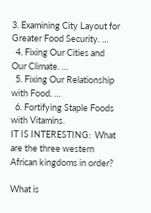3. Examining City Layout for Greater Food Security. …
  4. Fixing Our Cities and Our Climate. …
  5. Fixing Our Relationship with Food. …
  6. Fortifying Staple Foods with Vitamins.
IT IS INTERESTING:  What are the three western African kingdoms in order?

What is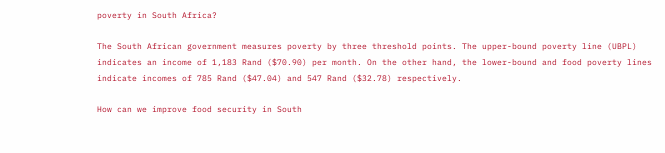poverty in South Africa?

The South African government measures poverty by three threshold points. The upper-bound poverty line (UBPL) indicates an income of 1,183 Rand ($70.90) per month. On the other hand, the lower-bound and food poverty lines indicate incomes of 785 Rand ($47.04) and 547 Rand ($32.78) respectively.

How can we improve food security in South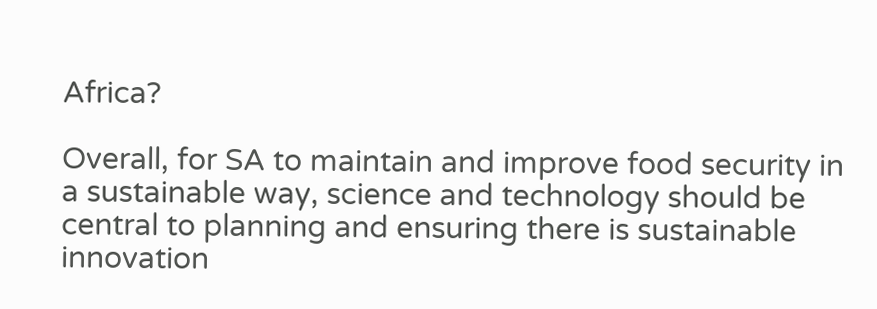Africa?

Overall, for SA to maintain and improve food security in a sustainable way, science and technology should be central to planning and ensuring there is sustainable innovation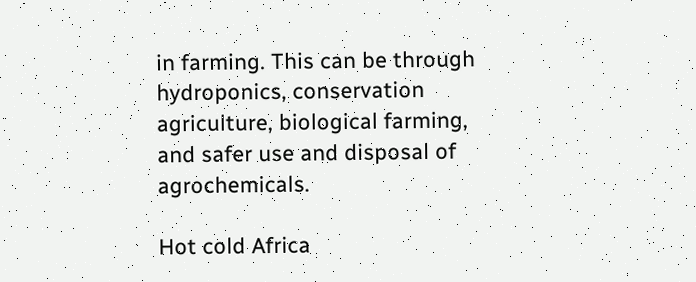in farming. This can be through hydroponics, conservation agriculture, biological farming, and safer use and disposal of agrochemicals.

Hot cold Africa